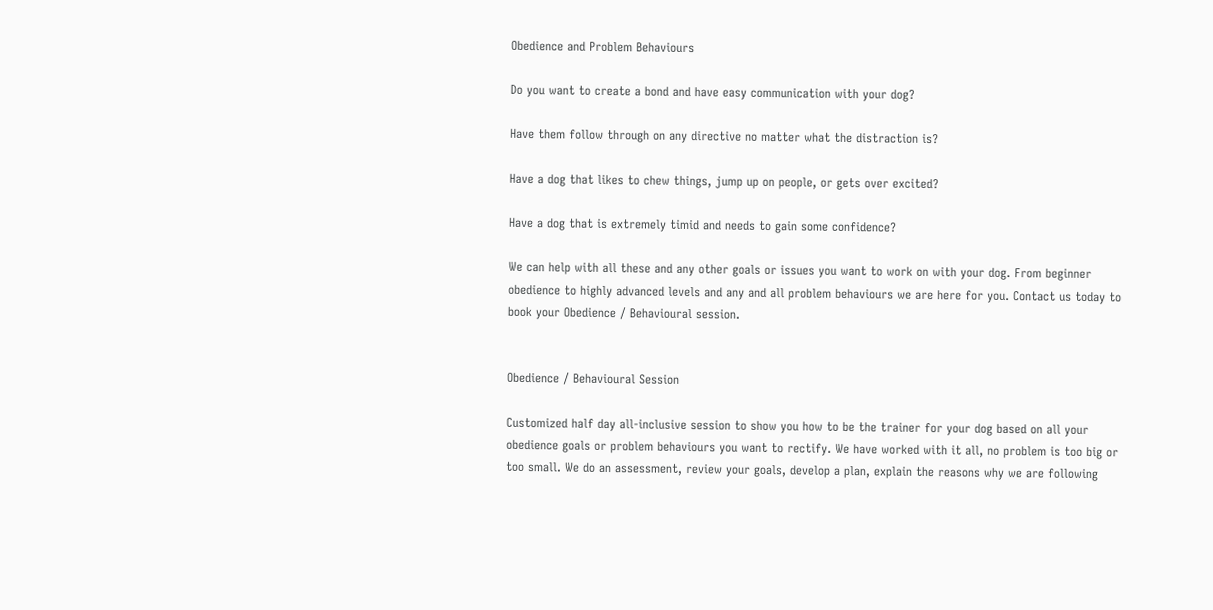Obedience and Problem Behaviours

Do you want to create a bond and have easy communication with your dog?

Have them follow through on any directive no matter what the distraction is?

Have a dog that likes to chew things, jump up on people, or gets over excited?

Have a dog that is extremely timid and needs to gain some confidence?

We can help with all these and any other goals or issues you want to work on with your dog. From beginner obedience to highly advanced levels and any and all problem behaviours we are here for you. Contact us today to book your Obedience / Behavioural session.


Obedience / Behavioural Session

Customized half day all-inclusive session to show you how to be the trainer for your dog based on all your obedience goals or problem behaviours you want to rectify. We have worked with it all, no problem is too big or too small. We do an assessment, review your goals, develop a plan, explain the reasons why we are following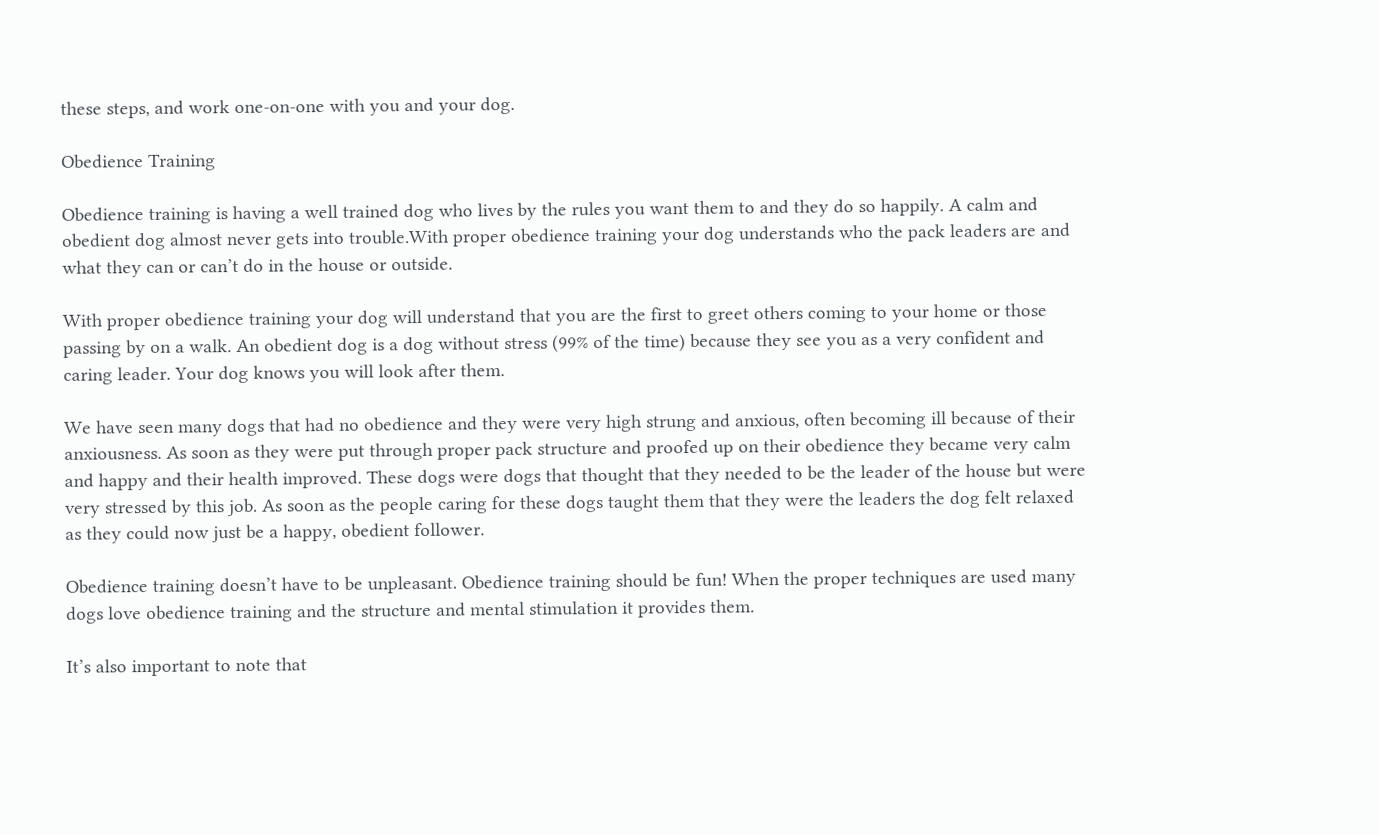these steps, and work one-on-one with you and your dog.

Obedience Training

Obedience training is having a well trained dog who lives by the rules you want them to and they do so happily. A calm and obedient dog almost never gets into trouble.With proper obedience training your dog understands who the pack leaders are and what they can or can’t do in the house or outside.

With proper obedience training your dog will understand that you are the first to greet others coming to your home or those passing by on a walk. An obedient dog is a dog without stress (99% of the time) because they see you as a very confident and caring leader. Your dog knows you will look after them.

We have seen many dogs that had no obedience and they were very high strung and anxious, often becoming ill because of their anxiousness. As soon as they were put through proper pack structure and proofed up on their obedience they became very calm and happy and their health improved. These dogs were dogs that thought that they needed to be the leader of the house but were very stressed by this job. As soon as the people caring for these dogs taught them that they were the leaders the dog felt relaxed as they could now just be a happy, obedient follower.

Obedience training doesn’t have to be unpleasant. Obedience training should be fun! When the proper techniques are used many dogs love obedience training and the structure and mental stimulation it provides them.

It’s also important to note that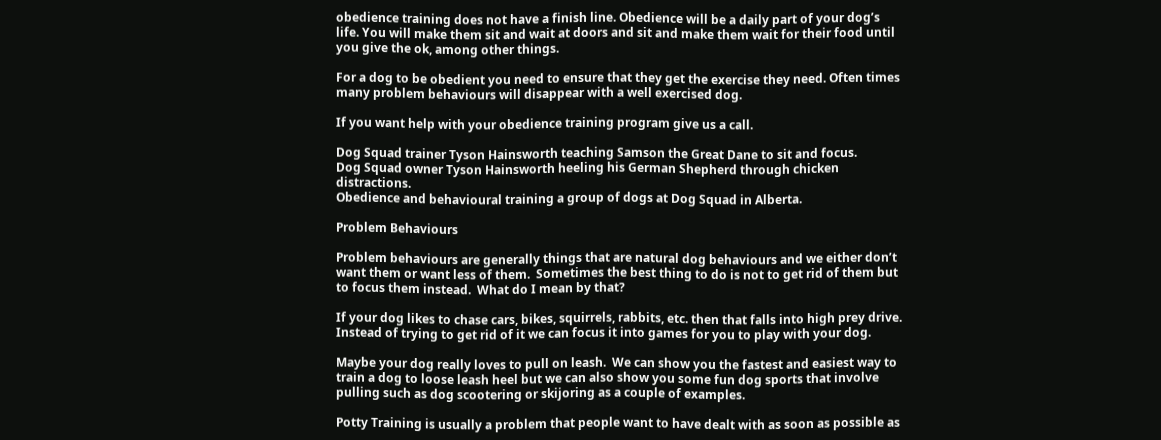obedience training does not have a finish line. Obedience will be a daily part of your dog’s life. You will make them sit and wait at doors and sit and make them wait for their food until you give the ok, among other things.

For a dog to be obedient you need to ensure that they get the exercise they need. Often times many problem behaviours will disappear with a well exercised dog.

If you want help with your obedience training program give us a call.

Dog Squad trainer Tyson Hainsworth teaching Samson the Great Dane to sit and focus.
Dog Squad owner Tyson Hainsworth heeling his German Shepherd through chicken distractions.
Obedience and behavioural training a group of dogs at Dog Squad in Alberta.

Problem Behaviours

Problem behaviours are generally things that are natural dog behaviours and we either don’t want them or want less of them.  Sometimes the best thing to do is not to get rid of them but to focus them instead.  What do I mean by that?

If your dog likes to chase cars, bikes, squirrels, rabbits, etc. then that falls into high prey drive.  Instead of trying to get rid of it we can focus it into games for you to play with your dog.

Maybe your dog really loves to pull on leash.  We can show you the fastest and easiest way to train a dog to loose leash heel but we can also show you some fun dog sports that involve pulling such as dog scootering or skijoring as a couple of examples.

Potty Training is usually a problem that people want to have dealt with as soon as possible as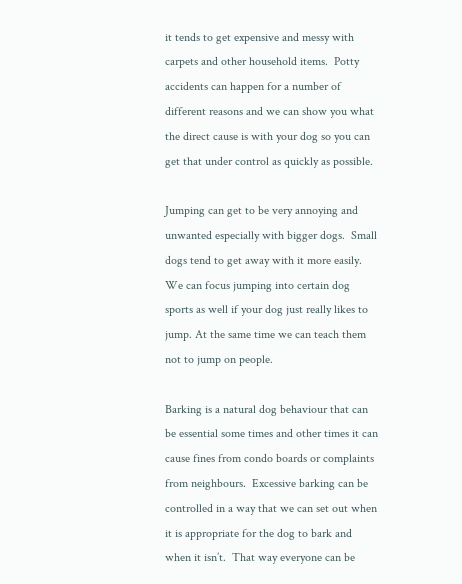it tends to get expensive and messy with carpets and other household items.  Potty accidents can happen for a number of different reasons and we can show you what the direct cause is with your dog so you can get that under control as quickly as possible.

Jumping can get to be very annoying and unwanted especially with bigger dogs.  Small dogs tend to get away with it more easily.  We can focus jumping into certain dog sports as well if your dog just really likes to jump. At the same time we can teach them not to jump on people.

Barking is a natural dog behaviour that can be essential some times and other times it can cause fines from condo boards or complaints from neighbours.  Excessive barking can be controlled in a way that we can set out when it is appropriate for the dog to bark and when it isn’t.  That way everyone can be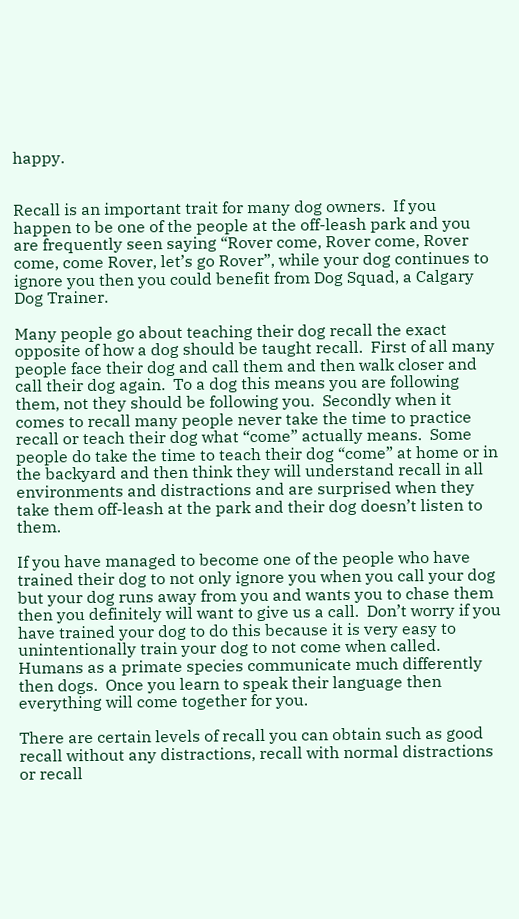happy.


Recall is an important trait for many dog owners.  If you happen to be one of the people at the off-leash park and you are frequently seen saying “Rover come, Rover come, Rover come, come Rover, let’s go Rover”, while your dog continues to ignore you then you could benefit from Dog Squad, a Calgary Dog Trainer.

Many people go about teaching their dog recall the exact opposite of how a dog should be taught recall.  First of all many people face their dog and call them and then walk closer and call their dog again.  To a dog this means you are following them, not they should be following you.  Secondly when it comes to recall many people never take the time to practice recall or teach their dog what “come” actually means.  Some people do take the time to teach their dog “come” at home or in the backyard and then think they will understand recall in all environments and distractions and are surprised when they take them off-leash at the park and their dog doesn’t listen to them.

If you have managed to become one of the people who have trained their dog to not only ignore you when you call your dog but your dog runs away from you and wants you to chase them then you definitely will want to give us a call.  Don’t worry if you have trained your dog to do this because it is very easy to unintentionally train your dog to not come when called.  Humans as a primate species communicate much differently then dogs.  Once you learn to speak their language then everything will come together for you.

There are certain levels of recall you can obtain such as good recall without any distractions, recall with normal distractions or recall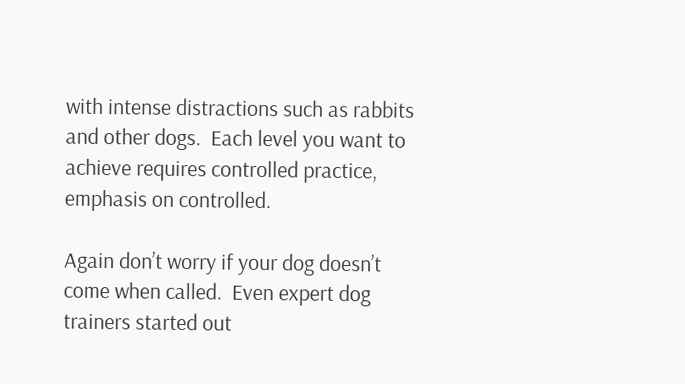with intense distractions such as rabbits and other dogs.  Each level you want to achieve requires controlled practice, emphasis on controlled.

Again don’t worry if your dog doesn’t come when called.  Even expert dog trainers started out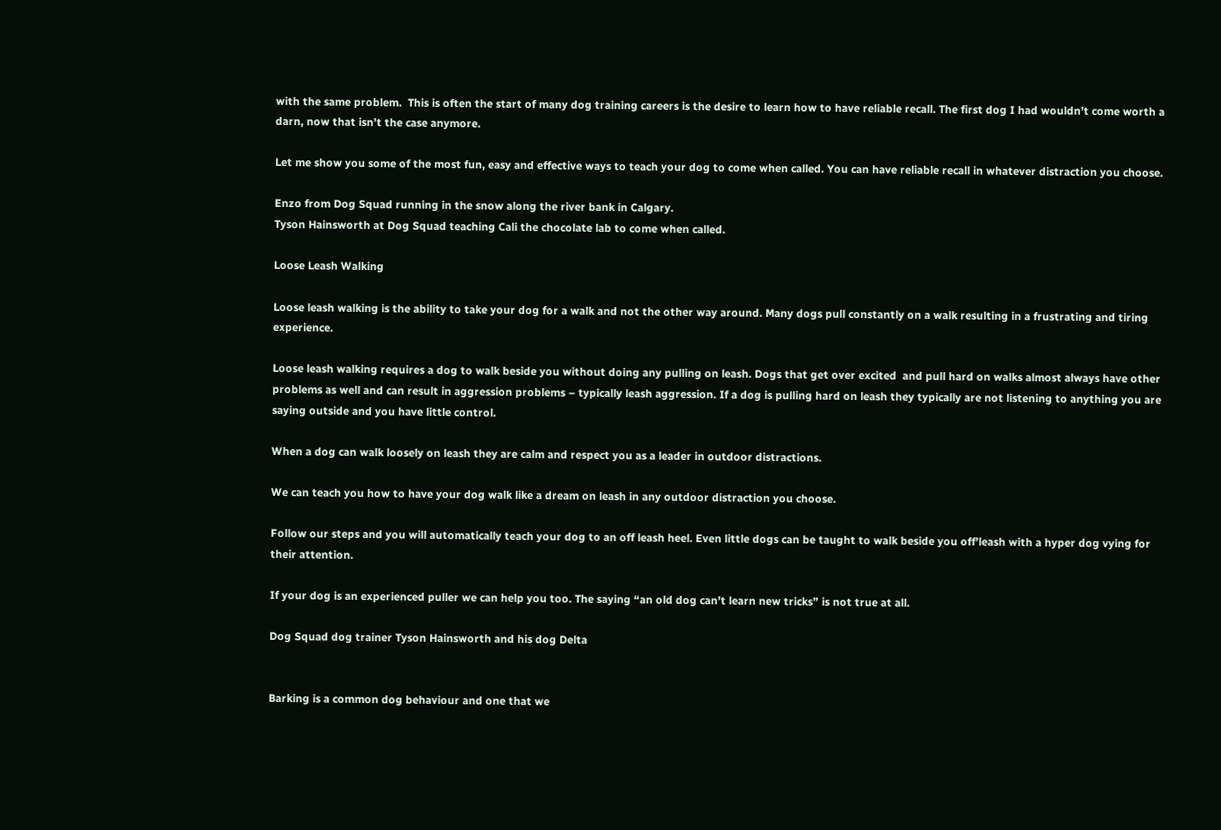with the same problem.  This is often the start of many dog training careers is the desire to learn how to have reliable recall. The first dog I had wouldn’t come worth a darn, now that isn’t the case anymore.

Let me show you some of the most fun, easy and effective ways to teach your dog to come when called. You can have reliable recall in whatever distraction you choose.

Enzo from Dog Squad running in the snow along the river bank in Calgary.
Tyson Hainsworth at Dog Squad teaching Cali the chocolate lab to come when called.

Loose Leash Walking

Loose leash walking is the ability to take your dog for a walk and not the other way around. Many dogs pull constantly on a walk resulting in a frustrating and tiring experience.

Loose leash walking requires a dog to walk beside you without doing any pulling on leash. Dogs that get over excited  and pull hard on walks almost always have other problems as well and can result in aggression problems – typically leash aggression. If a dog is pulling hard on leash they typically are not listening to anything you are saying outside and you have little control.

When a dog can walk loosely on leash they are calm and respect you as a leader in outdoor distractions.

We can teach you how to have your dog walk like a dream on leash in any outdoor distraction you choose.

Follow our steps and you will automatically teach your dog to an off leash heel. Even little dogs can be taught to walk beside you off’leash with a hyper dog vying for their attention.

If your dog is an experienced puller we can help you too. The saying “an old dog can’t learn new tricks” is not true at all.

Dog Squad dog trainer Tyson Hainsworth and his dog Delta


Barking is a common dog behaviour and one that we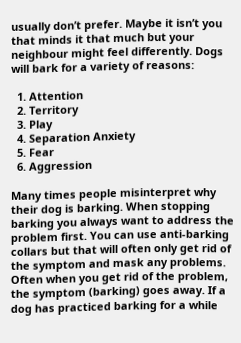usually don’t prefer. Maybe it isn’t you that minds it that much but your neighbour might feel differently. Dogs will bark for a variety of reasons:

  1. Attention
  2. Territory
  3. Play
  4. Separation Anxiety
  5. Fear
  6. Aggression

Many times people misinterpret why their dog is barking. When stopping barking you always want to address the problem first. You can use anti-barking collars but that will often only get rid of the symptom and mask any problems. Often when you get rid of the problem, the symptom (barking) goes away. If a dog has practiced barking for a while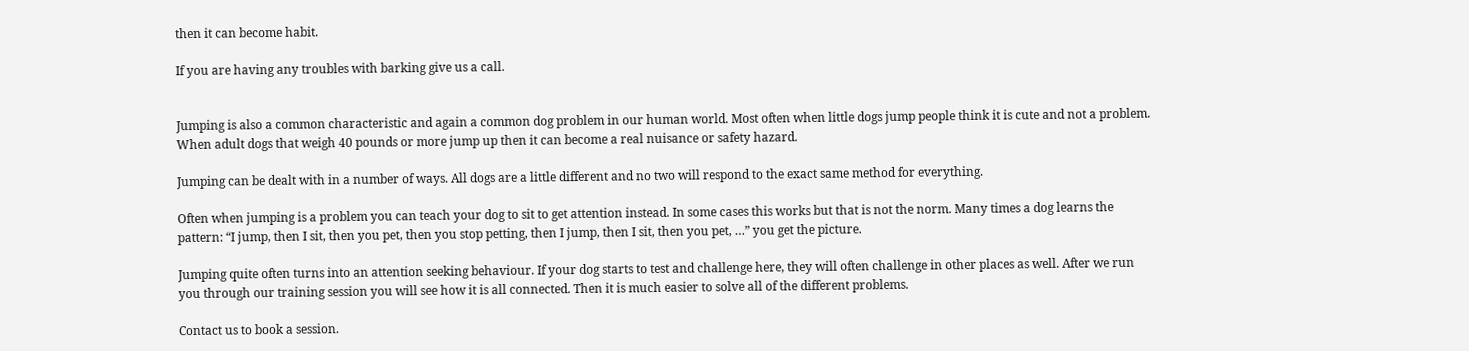then it can become habit.

If you are having any troubles with barking give us a call.


Jumping is also a common characteristic and again a common dog problem in our human world. Most often when little dogs jump people think it is cute and not a problem. When adult dogs that weigh 40 pounds or more jump up then it can become a real nuisance or safety hazard.

Jumping can be dealt with in a number of ways. All dogs are a little different and no two will respond to the exact same method for everything.

Often when jumping is a problem you can teach your dog to sit to get attention instead. In some cases this works but that is not the norm. Many times a dog learns the pattern: “I jump, then I sit, then you pet, then you stop petting, then I jump, then I sit, then you pet, …” you get the picture.

Jumping quite often turns into an attention seeking behaviour. If your dog starts to test and challenge here, they will often challenge in other places as well. After we run you through our training session you will see how it is all connected. Then it is much easier to solve all of the different problems.

Contact us to book a session.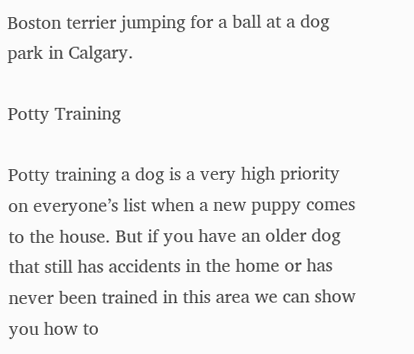Boston terrier jumping for a ball at a dog park in Calgary.

Potty Training

Potty training a dog is a very high priority on everyone’s list when a new puppy comes to the house. But if you have an older dog that still has accidents in the home or has never been trained in this area we can show you how to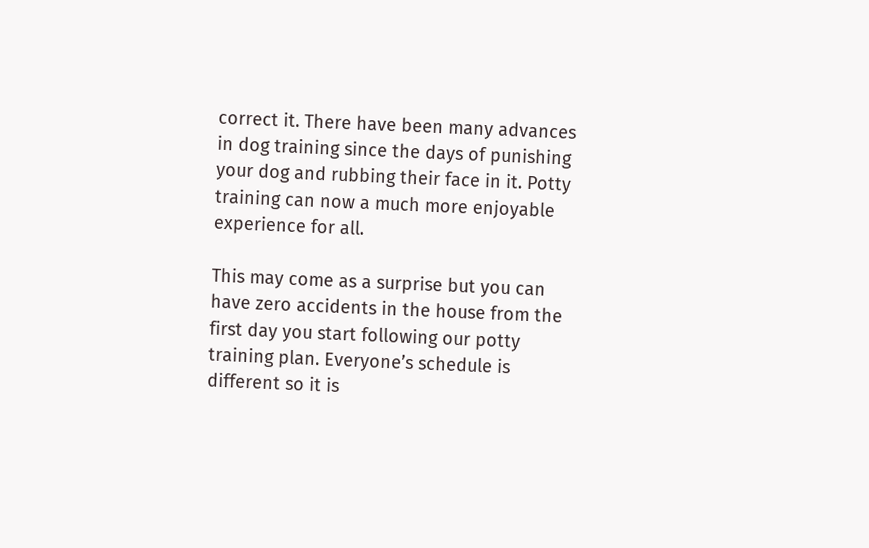correct it. There have been many advances in dog training since the days of punishing your dog and rubbing their face in it. Potty training can now a much more enjoyable experience for all.

This may come as a surprise but you can have zero accidents in the house from the first day you start following our potty training plan. Everyone’s schedule is different so it is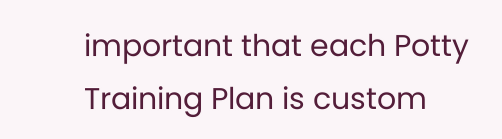important that each Potty Training Plan is custom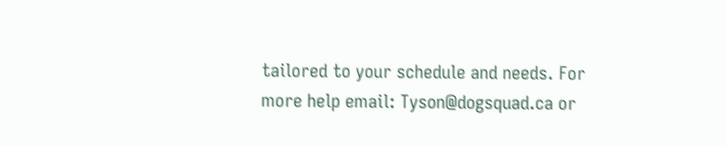tailored to your schedule and needs. For more help email: Tyson@dogsquad.ca or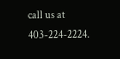call us at 403-224-2224.